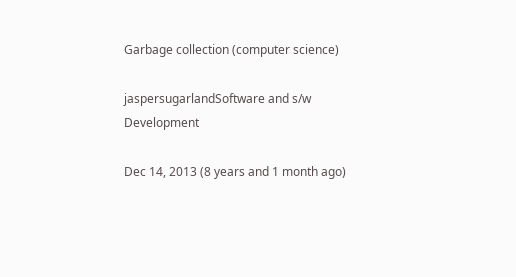Garbage collection (computer science)

jaspersugarlandSoftware and s/w Development

Dec 14, 2013 (8 years and 1 month ago)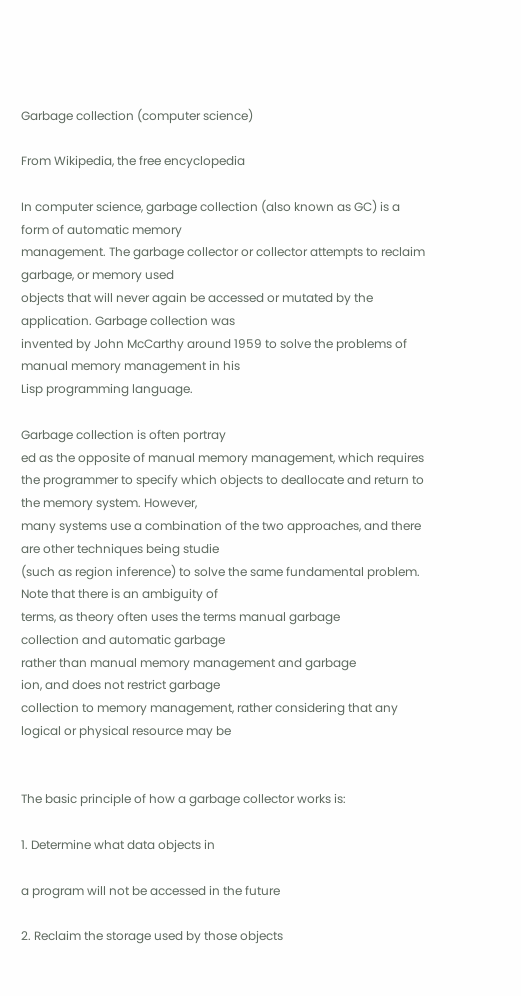Garbage collection (computer science)

From Wikipedia, the free encyclopedia

In computer science, garbage collection (also known as GC) is a form of automatic memory
management. The garbage collector or collector attempts to reclaim garbage, or memory used
objects that will never again be accessed or mutated by the application. Garbage collection was
invented by John McCarthy around 1959 to solve the problems of manual memory management in his
Lisp programming language.

Garbage collection is often portray
ed as the opposite of manual memory management, which requires
the programmer to specify which objects to deallocate and return to the memory system. However,
many systems use a combination of the two approaches, and there are other techniques being studie
(such as region inference) to solve the same fundamental problem. Note that there is an ambiguity of
terms, as theory often uses the terms manual garbage
collection and automatic garbage
rather than manual memory management and garbage
ion, and does not restrict garbage
collection to memory management, rather considering that any logical or physical resource may be


The basic principle of how a garbage collector works is:

1. Determine what data objects in

a program will not be accessed in the future

2. Reclaim the storage used by those objects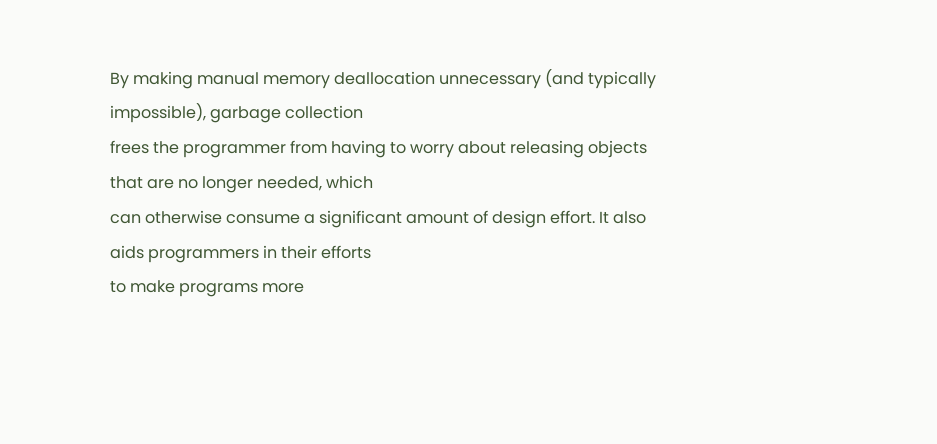By making manual memory deallocation unnecessary (and typically impossible), garbage collection
frees the programmer from having to worry about releasing objects
that are no longer needed, which
can otherwise consume a significant amount of design effort. It also aids programmers in their efforts
to make programs more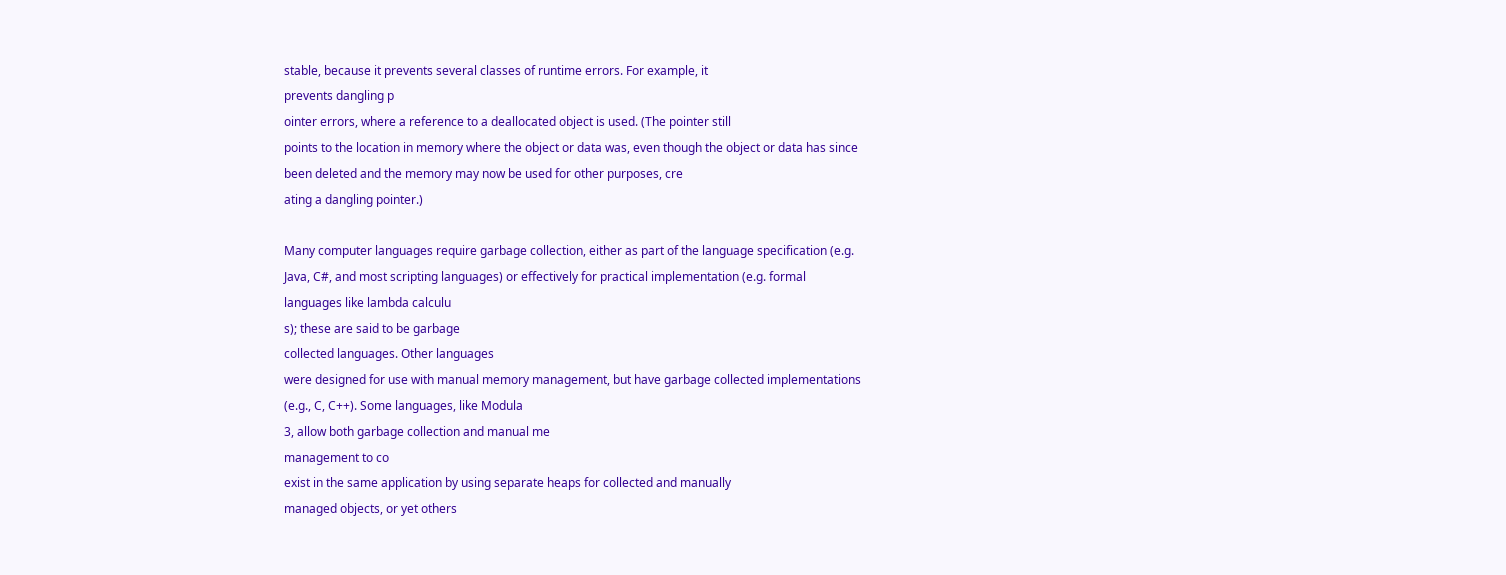stable, because it prevents several classes of runtime errors. For example, it
prevents dangling p
ointer errors, where a reference to a deallocated object is used. (The pointer still
points to the location in memory where the object or data was, even though the object or data has since
been deleted and the memory may now be used for other purposes, cre
ating a dangling pointer.)

Many computer languages require garbage collection, either as part of the language specification (e.g.
Java, C#, and most scripting languages) or effectively for practical implementation (e.g. formal
languages like lambda calculu
s); these are said to be garbage
collected languages. Other languages
were designed for use with manual memory management, but have garbage collected implementations
(e.g., C, C++). Some languages, like Modula
3, allow both garbage collection and manual me
management to co
exist in the same application by using separate heaps for collected and manually
managed objects, or yet others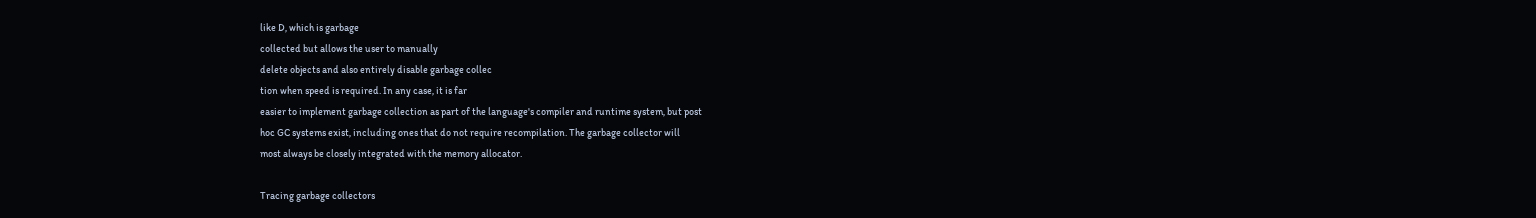like D, which is garbage
collected but allows the user to manually
delete objects and also entirely disable garbage collec
tion when speed is required. In any case, it is far
easier to implement garbage collection as part of the language's compiler and runtime system, but post
hoc GC systems exist, including ones that do not require recompilation. The garbage collector will
most always be closely integrated with the memory allocator.

Tracing garbage collectors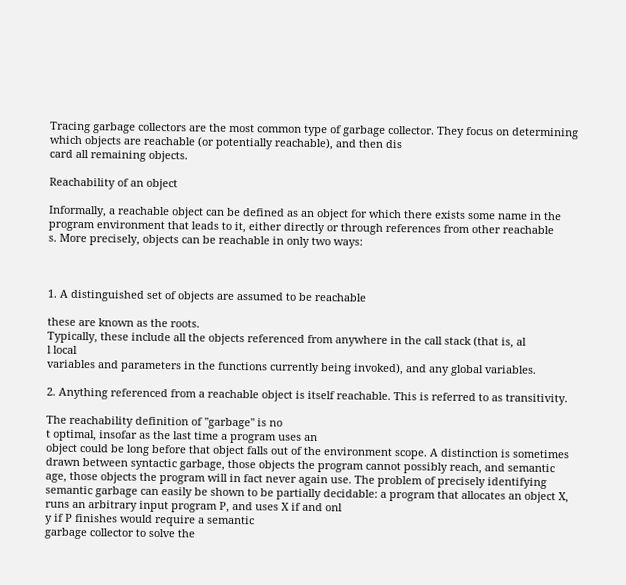Tracing garbage collectors are the most common type of garbage collector. They focus on determining
which objects are reachable (or potentially reachable), and then dis
card all remaining objects.

Reachability of an object

Informally, a reachable object can be defined as an object for which there exists some name in the
program environment that leads to it, either directly or through references from other reachable
s. More precisely, objects can be reachable in only two ways:



1. A distinguished set of objects are assumed to be reachable

these are known as the roots.
Typically, these include all the objects referenced from anywhere in the call stack (that is, al
l local
variables and parameters in the functions currently being invoked), and any global variables.

2. Anything referenced from a reachable object is itself reachable. This is referred to as transitivity.

The reachability definition of "garbage" is no
t optimal, insofar as the last time a program uses an
object could be long before that object falls out of the environment scope. A distinction is sometimes
drawn between syntactic garbage, those objects the program cannot possibly reach, and semantic
age, those objects the program will in fact never again use. The problem of precisely identifying
semantic garbage can easily be shown to be partially decidable: a program that allocates an object X,
runs an arbitrary input program P, and uses X if and onl
y if P finishes would require a semantic
garbage collector to solve the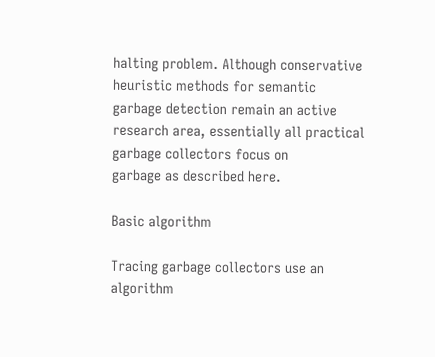halting problem. Although conservative heuristic methods for semantic
garbage detection remain an active research area, essentially all practical garbage collectors focus on
garbage as described here.

Basic algorithm

Tracing garbage collectors use an algorithm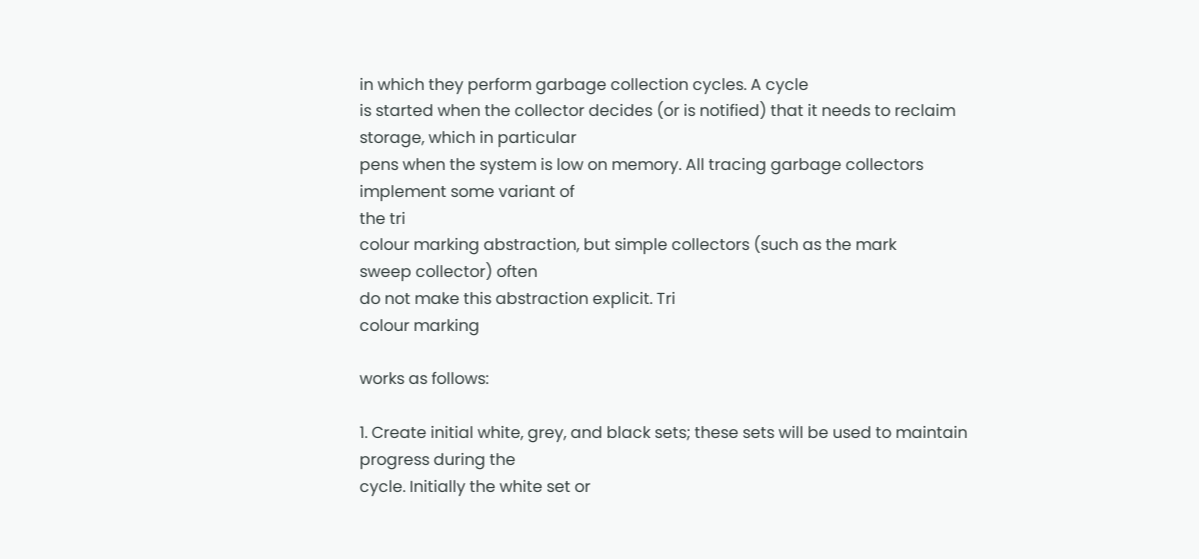in which they perform garbage collection cycles. A cycle
is started when the collector decides (or is notified) that it needs to reclaim storage, which in particular
pens when the system is low on memory. All tracing garbage collectors implement some variant of
the tri
colour marking abstraction, but simple collectors (such as the mark
sweep collector) often
do not make this abstraction explicit. Tri
colour marking

works as follows:

1. Create initial white, grey, and black sets; these sets will be used to maintain progress during the
cycle. Initially the white set or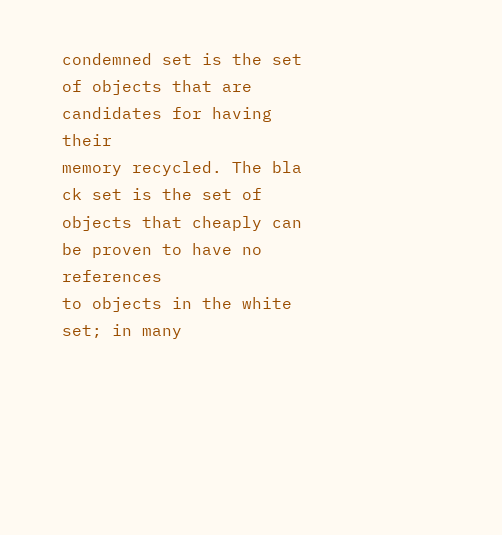condemned set is the set of objects that are candidates for having their
memory recycled. The bla
ck set is the set of objects that cheaply can be proven to have no references
to objects in the white set; in many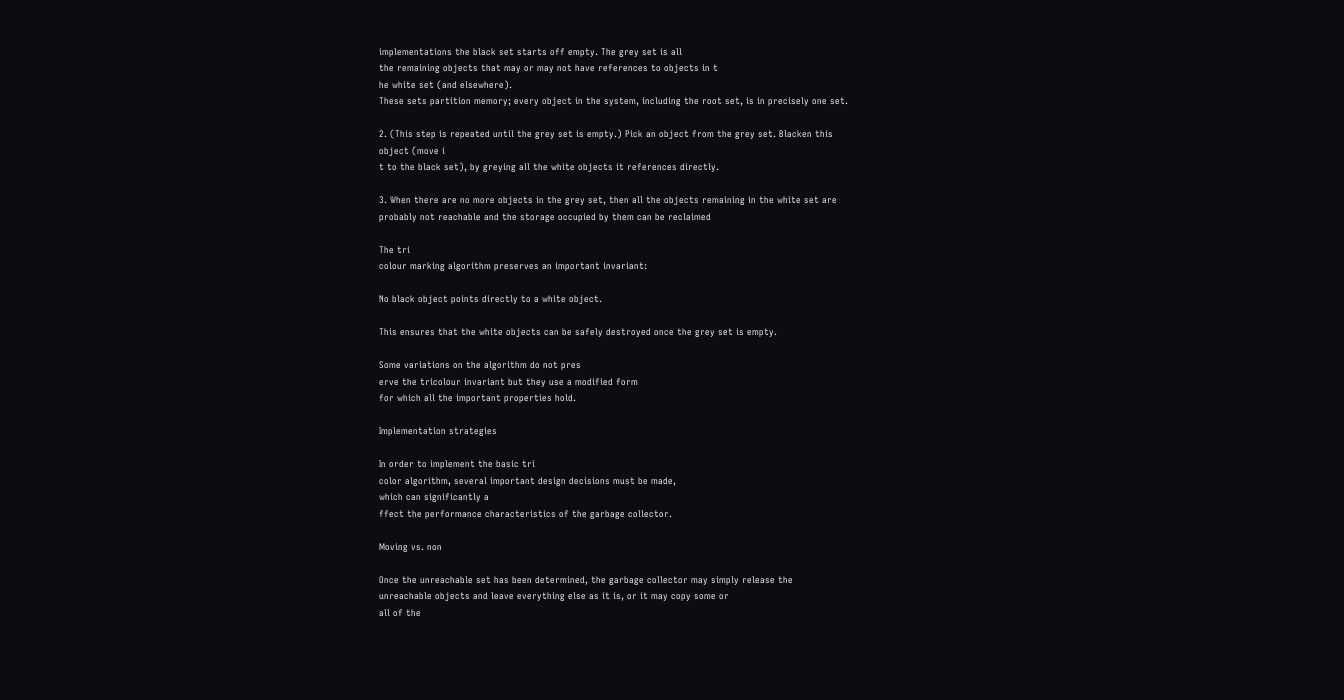implementations the black set starts off empty. The grey set is all
the remaining objects that may or may not have references to objects in t
he white set (and elsewhere).
These sets partition memory; every object in the system, including the root set, is in precisely one set.

2. (This step is repeated until the grey set is empty.) Pick an object from the grey set. Blacken this
object (move i
t to the black set), by greying all the white objects it references directly.

3. When there are no more objects in the grey set, then all the objects remaining in the white set are
probably not reachable and the storage occupied by them can be reclaimed

The tri
colour marking algorithm preserves an important invariant:

No black object points directly to a white object.

This ensures that the white objects can be safely destroyed once the grey set is empty.

Some variations on the algorithm do not pres
erve the tricolour invariant but they use a modified form
for which all the important properties hold.

Implementation strategies

In order to implement the basic tri
color algorithm, several important design decisions must be made,
which can significantly a
ffect the performance characteristics of the garbage collector.

Moving vs. non

Once the unreachable set has been determined, the garbage collector may simply release the
unreachable objects and leave everything else as it is, or it may copy some or
all of the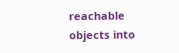reachable
objects into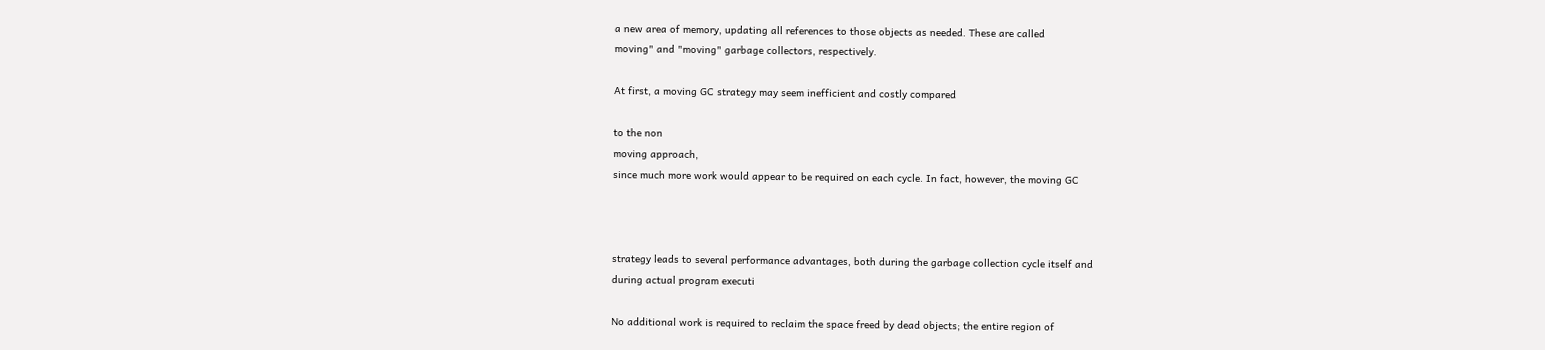a new area of memory, updating all references to those objects as needed. These are called
moving" and "moving" garbage collectors, respectively.

At first, a moving GC strategy may seem inefficient and costly compared

to the non
moving approach,
since much more work would appear to be required on each cycle. In fact, however, the moving GC



strategy leads to several performance advantages, both during the garbage collection cycle itself and
during actual program executi

No additional work is required to reclaim the space freed by dead objects; the entire region of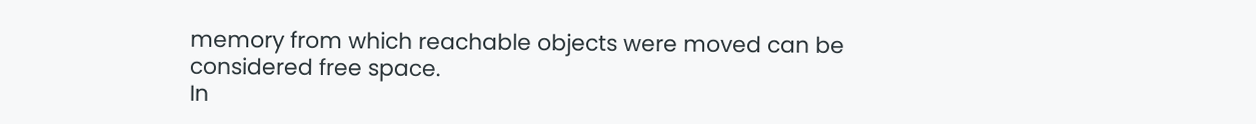memory from which reachable objects were moved can be considered free space.
In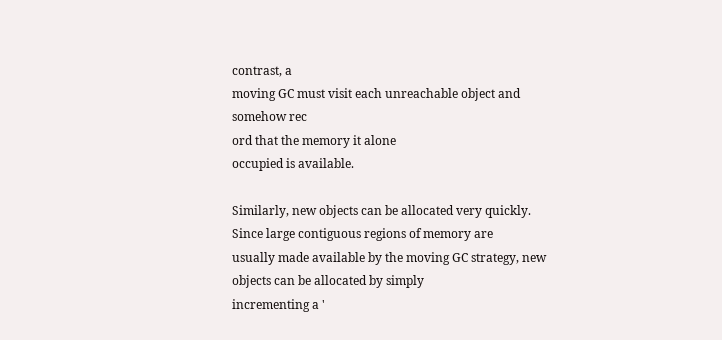contrast, a
moving GC must visit each unreachable object and somehow rec
ord that the memory it alone
occupied is available.

Similarly, new objects can be allocated very quickly.
Since large contiguous regions of memory are
usually made available by the moving GC strategy, new objects can be allocated by simply
incrementing a '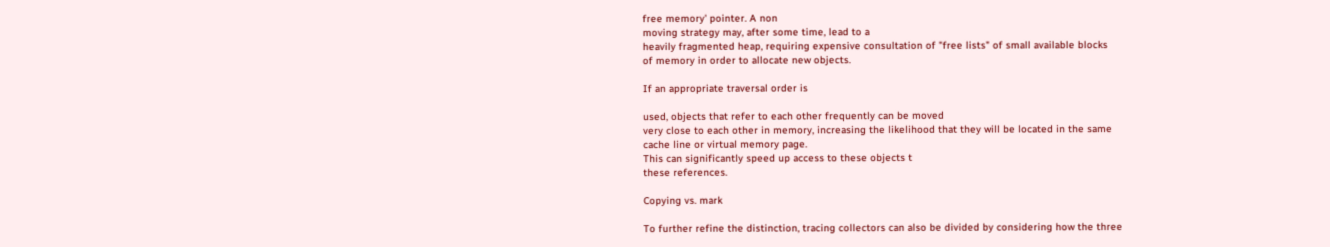free memory' pointer. A non
moving strategy may, after some time, lead to a
heavily fragmented heap, requiring expensive consultation of "free lists" of small available blocks
of memory in order to allocate new objects.

If an appropriate traversal order is

used, objects that refer to each other frequently can be moved
very close to each other in memory, increasing the likelihood that they will be located in the same
cache line or virtual memory page.
This can significantly speed up access to these objects t
these references.

Copying vs. mark

To further refine the distinction, tracing collectors can also be divided by considering how the three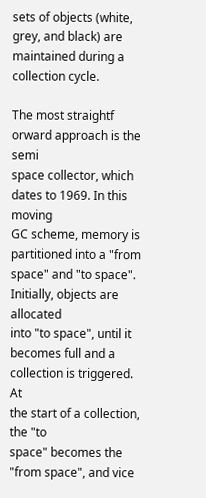sets of objects (white, grey, and black) are maintained during a collection cycle.

The most straightf
orward approach is the semi
space collector, which dates to 1969. In this moving
GC scheme, memory is partitioned into a "from space" and "to space". Initially, objects are allocated
into "to space", until it becomes full and a collection is triggered. At
the start of a collection, the "to
space" becomes the "from space", and vice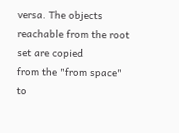versa. The objects reachable from the root set are copied
from the "from space" to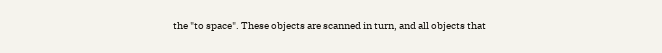the "to space". These objects are scanned in turn, and all objects that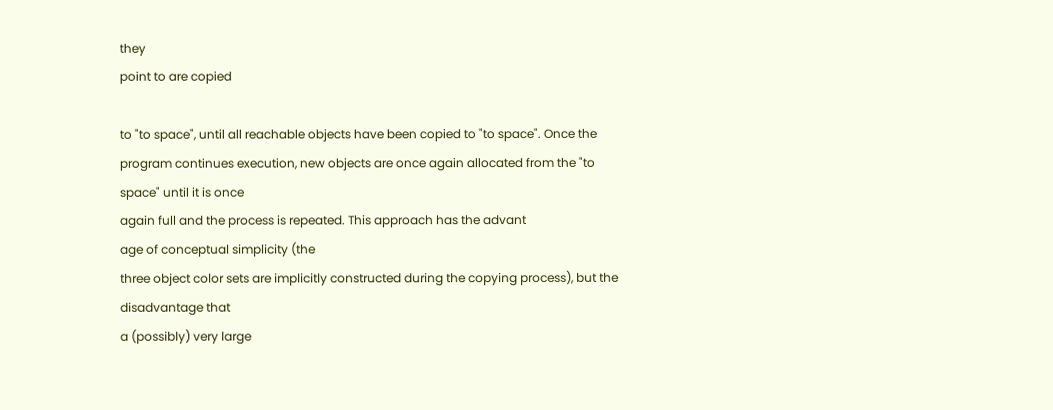they
point to are copied

to "to space", until all reachable objects have been copied to "to space". Once the
program continues execution, new objects are once again allocated from the "to space" until it is once
again full and the process is repeated. This approach has the advant
age of conceptual simplicity (the
three object color sets are implicitly constructed during the copying process), but the disadvantage that
a (possibly) very large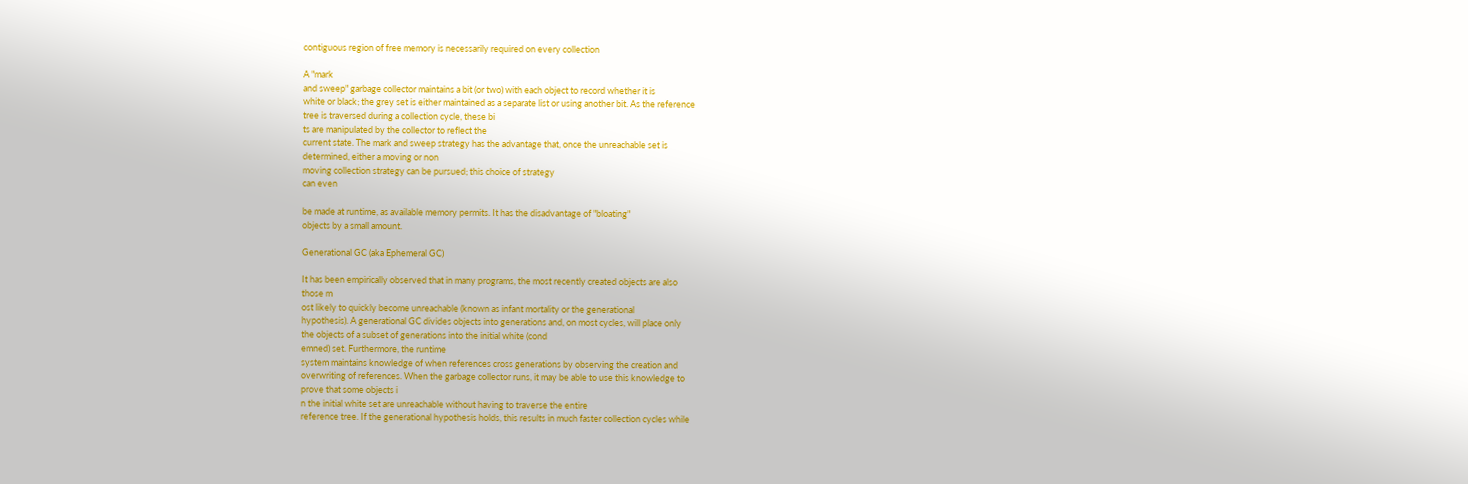contiguous region of free memory is necessarily required on every collection

A "mark
and sweep" garbage collector maintains a bit (or two) with each object to record whether it is
white or black; the grey set is either maintained as a separate list or using another bit. As the reference
tree is traversed during a collection cycle, these bi
ts are manipulated by the collector to reflect the
current state. The mark and sweep strategy has the advantage that, once the unreachable set is
determined, either a moving or non
moving collection strategy can be pursued; this choice of strategy
can even

be made at runtime, as available memory permits. It has the disadvantage of "bloating"
objects by a small amount.

Generational GC (aka Ephemeral GC)

It has been empirically observed that in many programs, the most recently created objects are also
those m
ost likely to quickly become unreachable (known as infant mortality or the generational
hypothesis). A generational GC divides objects into generations and, on most cycles, will place only
the objects of a subset of generations into the initial white (cond
emned) set. Furthermore, the runtime
system maintains knowledge of when references cross generations by observing the creation and
overwriting of references. When the garbage collector runs, it may be able to use this knowledge to
prove that some objects i
n the initial white set are unreachable without having to traverse the entire
reference tree. If the generational hypothesis holds, this results in much faster collection cycles while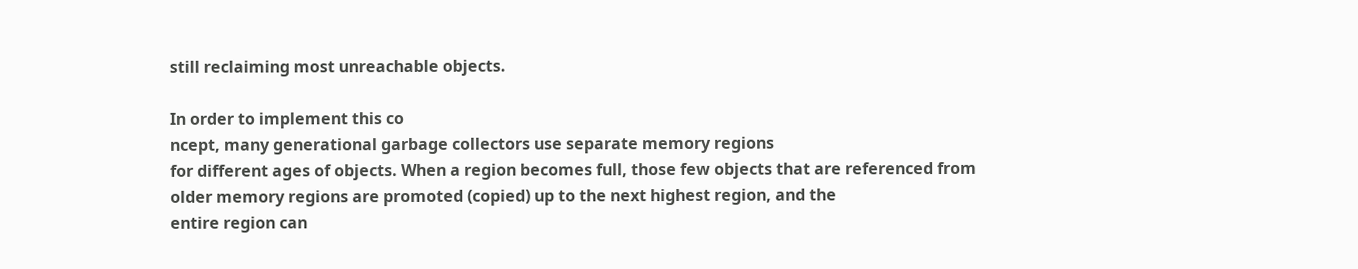still reclaiming most unreachable objects.

In order to implement this co
ncept, many generational garbage collectors use separate memory regions
for different ages of objects. When a region becomes full, those few objects that are referenced from
older memory regions are promoted (copied) up to the next highest region, and the
entire region can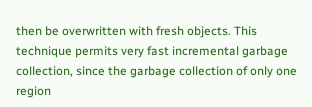then be overwritten with fresh objects. This technique permits very fast incremental garbage
collection, since the garbage collection of only one region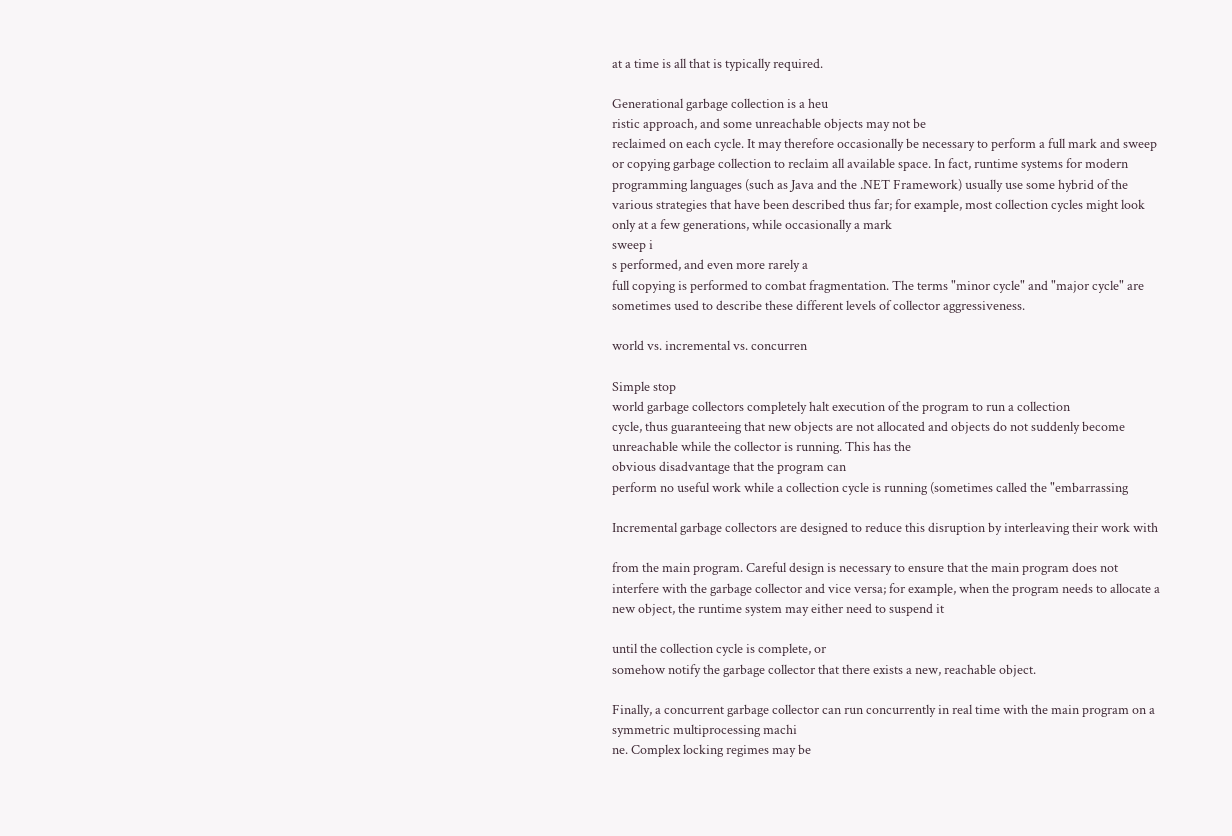at a time is all that is typically required.

Generational garbage collection is a heu
ristic approach, and some unreachable objects may not be
reclaimed on each cycle. It may therefore occasionally be necessary to perform a full mark and sweep
or copying garbage collection to reclaim all available space. In fact, runtime systems for modern
programming languages (such as Java and the .NET Framework) usually use some hybrid of the
various strategies that have been described thus far; for example, most collection cycles might look
only at a few generations, while occasionally a mark
sweep i
s performed, and even more rarely a
full copying is performed to combat fragmentation. The terms "minor cycle" and "major cycle" are
sometimes used to describe these different levels of collector aggressiveness.

world vs. incremental vs. concurren

Simple stop
world garbage collectors completely halt execution of the program to run a collection
cycle, thus guaranteeing that new objects are not allocated and objects do not suddenly become
unreachable while the collector is running. This has the
obvious disadvantage that the program can
perform no useful work while a collection cycle is running (sometimes called the "embarrassing

Incremental garbage collectors are designed to reduce this disruption by interleaving their work with

from the main program. Careful design is necessary to ensure that the main program does not
interfere with the garbage collector and vice versa; for example, when the program needs to allocate a
new object, the runtime system may either need to suspend it

until the collection cycle is complete, or
somehow notify the garbage collector that there exists a new, reachable object.

Finally, a concurrent garbage collector can run concurrently in real time with the main program on a
symmetric multiprocessing machi
ne. Complex locking regimes may be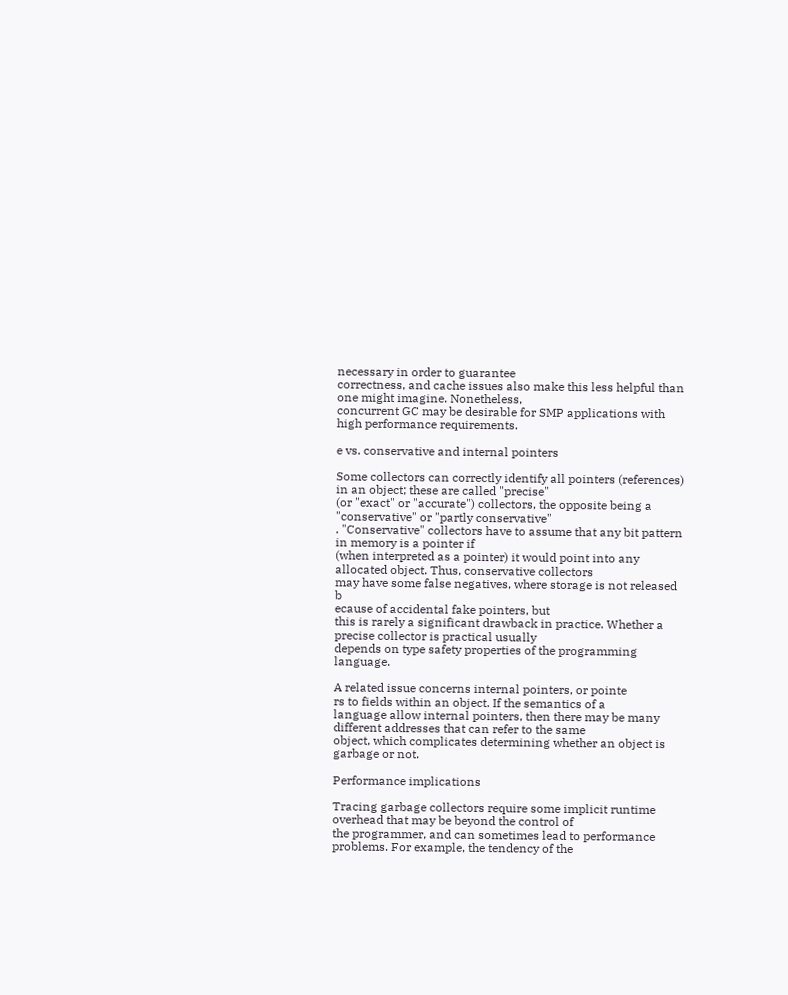necessary in order to guarantee
correctness, and cache issues also make this less helpful than one might imagine. Nonetheless,
concurrent GC may be desirable for SMP applications with high performance requirements.

e vs. conservative and internal pointers

Some collectors can correctly identify all pointers (references) in an object; these are called "precise"
(or "exact" or "accurate") collectors, the opposite being a "conservative" or "partly conservative"
. "Conservative" collectors have to assume that any bit pattern in memory is a pointer if
(when interpreted as a pointer) it would point into any allocated object. Thus, conservative collectors
may have some false negatives, where storage is not released b
ecause of accidental fake pointers, but
this is rarely a significant drawback in practice. Whether a precise collector is practical usually
depends on type safety properties of the programming language.

A related issue concerns internal pointers, or pointe
rs to fields within an object. If the semantics of a
language allow internal pointers, then there may be many different addresses that can refer to the same
object, which complicates determining whether an object is garbage or not.

Performance implications

Tracing garbage collectors require some implicit runtime overhead that may be beyond the control of
the programmer, and can sometimes lead to performance problems. For example, the tendency of the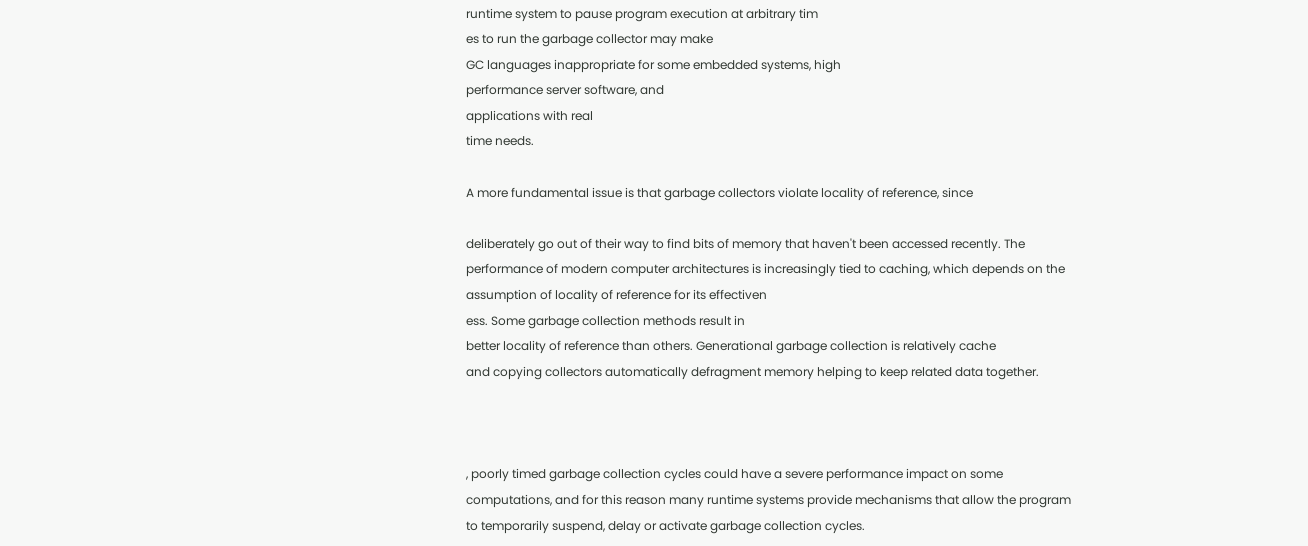runtime system to pause program execution at arbitrary tim
es to run the garbage collector may make
GC languages inappropriate for some embedded systems, high
performance server software, and
applications with real
time needs.

A more fundamental issue is that garbage collectors violate locality of reference, since

deliberately go out of their way to find bits of memory that haven't been accessed recently. The
performance of modern computer architectures is increasingly tied to caching, which depends on the
assumption of locality of reference for its effectiven
ess. Some garbage collection methods result in
better locality of reference than others. Generational garbage collection is relatively cache
and copying collectors automatically defragment memory helping to keep related data together.



, poorly timed garbage collection cycles could have a severe performance impact on some
computations, and for this reason many runtime systems provide mechanisms that allow the program
to temporarily suspend, delay or activate garbage collection cycles.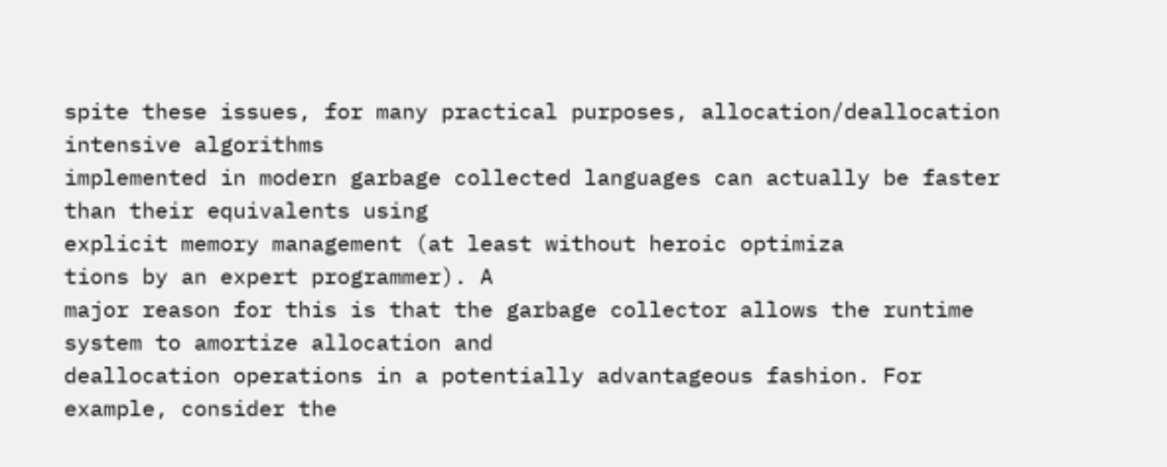spite these issues, for many practical purposes, allocation/deallocation
intensive algorithms
implemented in modern garbage collected languages can actually be faster than their equivalents using
explicit memory management (at least without heroic optimiza
tions by an expert programmer). A
major reason for this is that the garbage collector allows the runtime system to amortize allocation and
deallocation operations in a potentially advantageous fashion. For example, consider the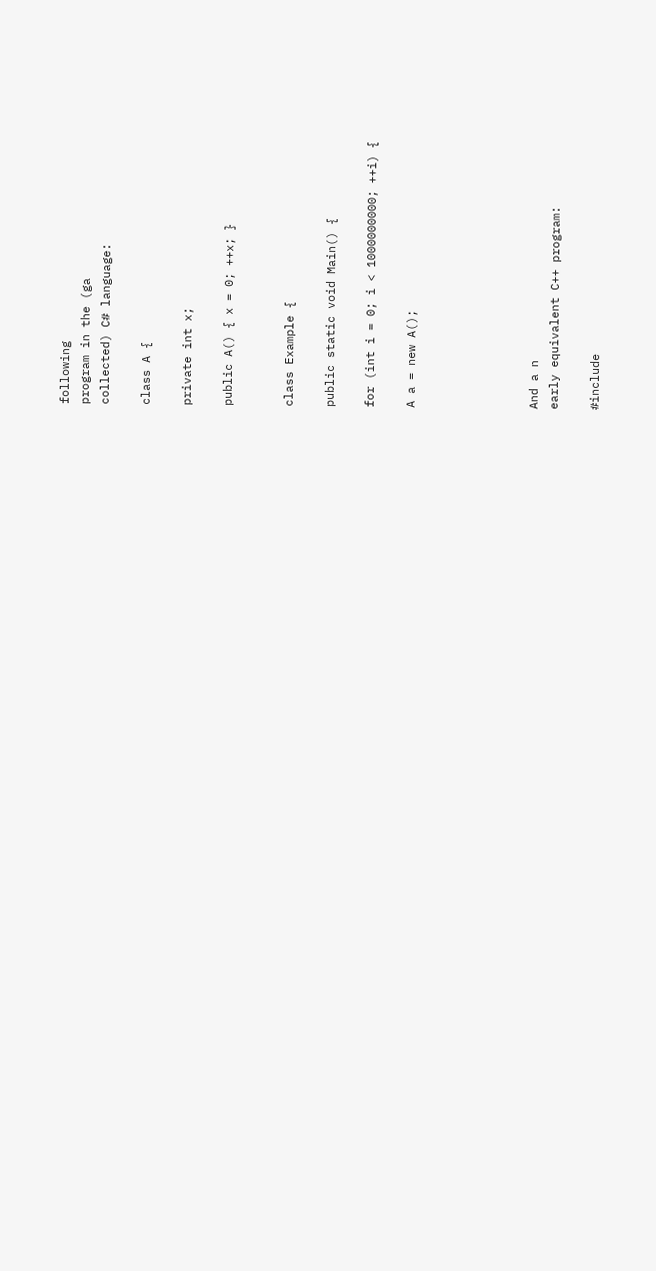following
program in the (ga
collected) C# language:

class A {

private int x;

public A() { x = 0; ++x; }


class Example {

public static void Main() {

for (int i = 0; i < 1000000000; ++i) {

A a = new A();





And a n
early equivalent C++ program:

#include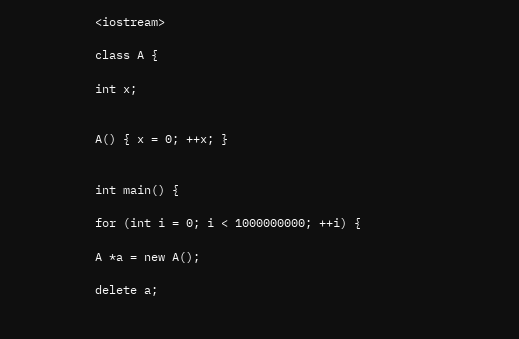<iostream>

class A {

int x;


A() { x = 0; ++x; }


int main() {

for (int i = 0; i < 1000000000; ++i) {

A *a = new A();

delete a;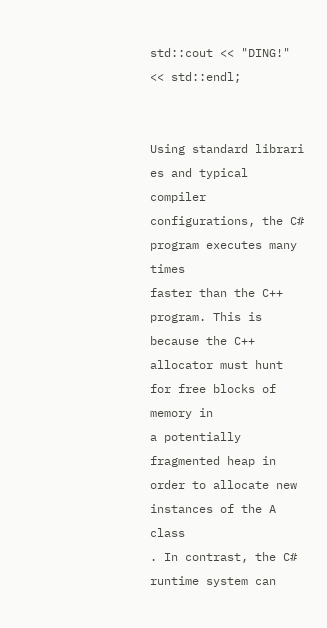std::cout << "DING!" << std::endl;


Using standard librari
es and typical compiler configurations, the C# program executes many times
faster than the C++ program. This is because the C++ allocator must hunt for free blocks of memory in
a potentially fragmented heap in order to allocate new instances of the A class
. In contrast, the C#
runtime system can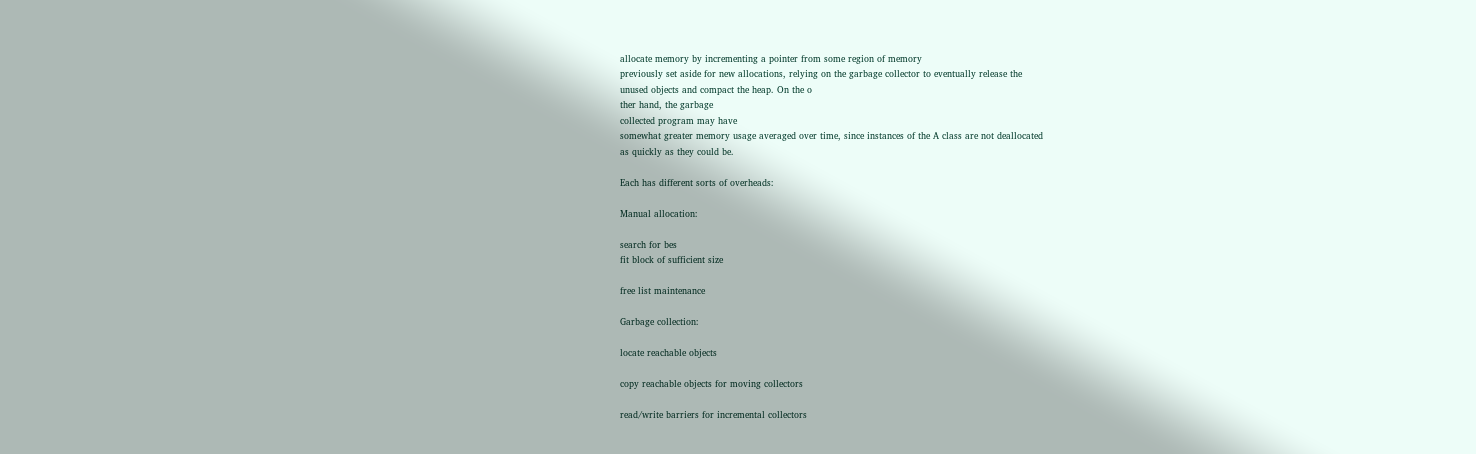allocate memory by incrementing a pointer from some region of memory
previously set aside for new allocations, relying on the garbage collector to eventually release the
unused objects and compact the heap. On the o
ther hand, the garbage
collected program may have
somewhat greater memory usage averaged over time, since instances of the A class are not deallocated
as quickly as they could be.

Each has different sorts of overheads:

Manual allocation:

search for bes
fit block of sufficient size

free list maintenance

Garbage collection:

locate reachable objects

copy reachable objects for moving collectors

read/write barriers for incremental collectors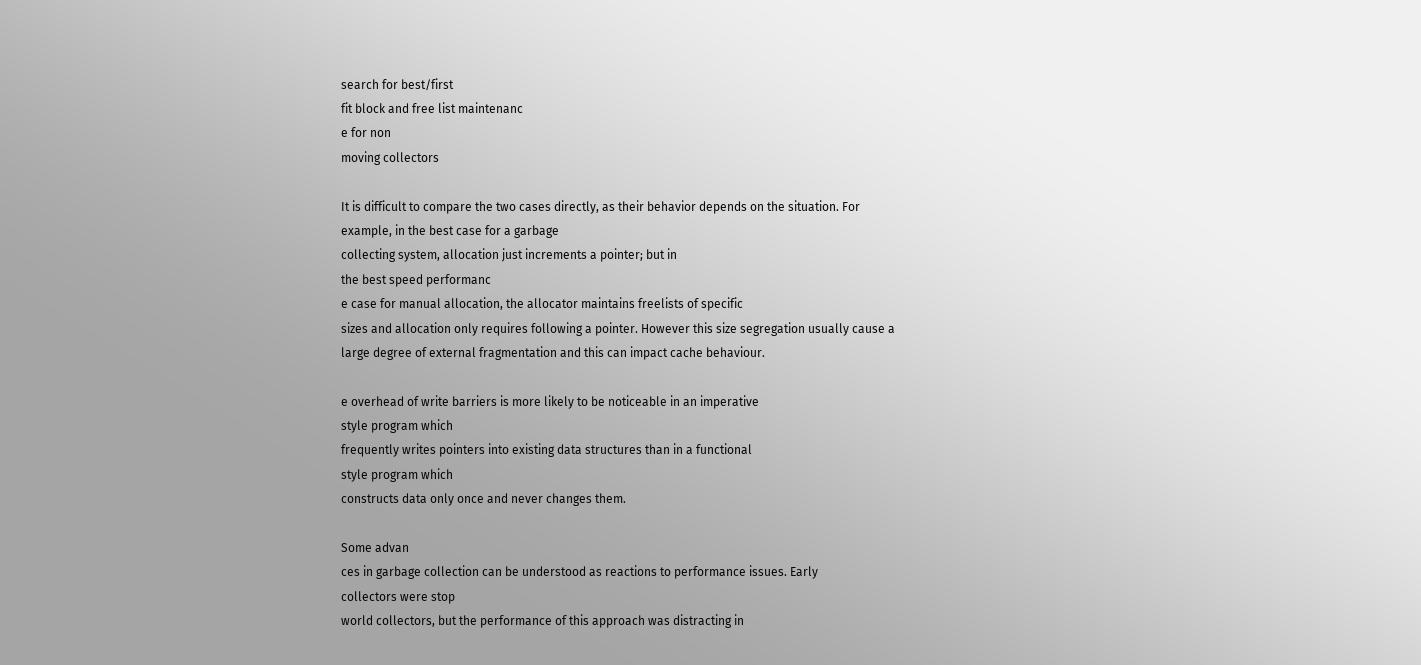search for best/first
fit block and free list maintenanc
e for non
moving collectors

It is difficult to compare the two cases directly, as their behavior depends on the situation. For
example, in the best case for a garbage
collecting system, allocation just increments a pointer; but in
the best speed performanc
e case for manual allocation, the allocator maintains freelists of specific
sizes and allocation only requires following a pointer. However this size segregation usually cause a
large degree of external fragmentation and this can impact cache behaviour.

e overhead of write barriers is more likely to be noticeable in an imperative
style program which
frequently writes pointers into existing data structures than in a functional
style program which
constructs data only once and never changes them.

Some advan
ces in garbage collection can be understood as reactions to performance issues. Early
collectors were stop
world collectors, but the performance of this approach was distracting in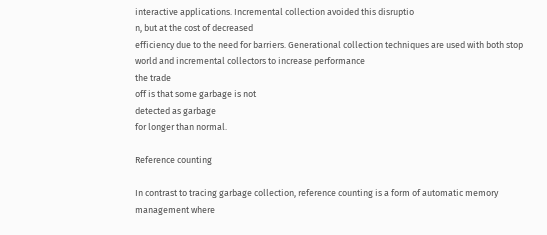interactive applications. Incremental collection avoided this disruptio
n, but at the cost of decreased
efficiency due to the need for barriers. Generational collection techniques are used with both stop
world and incremental collectors to increase performance
the trade
off is that some garbage is not
detected as garbage
for longer than normal.

Reference counting

In contrast to tracing garbage collection, reference counting is a form of automatic memory
management where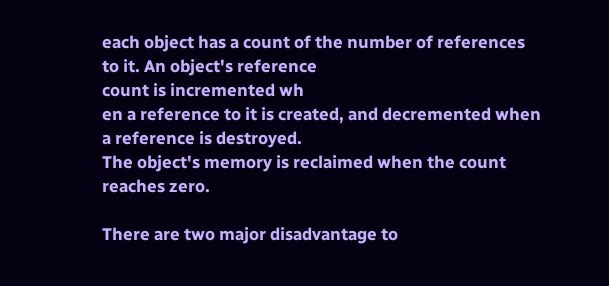each object has a count of the number of references to it. An object's reference
count is incremented wh
en a reference to it is created, and decremented when a reference is destroyed.
The object's memory is reclaimed when the count reaches zero.

There are two major disadvantage to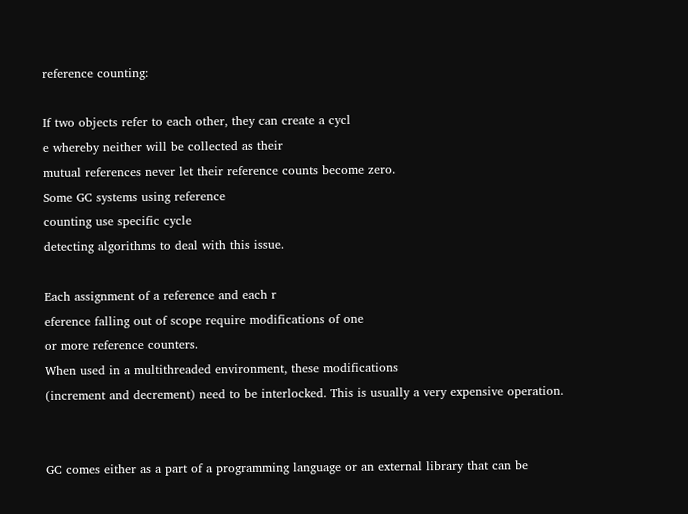reference counting:

If two objects refer to each other, they can create a cycl
e whereby neither will be collected as their
mutual references never let their reference counts become zero.
Some GC systems using reference
counting use specific cycle
detecting algorithms to deal with this issue.

Each assignment of a reference and each r
eference falling out of scope require modifications of one
or more reference counters.
When used in a multithreaded environment, these modifications
(increment and decrement) need to be interlocked. This is usually a very expensive operation.


GC comes either as a part of a programming language or an external library that can be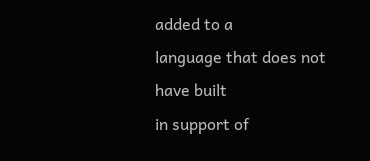added to a
language that does not have built
in support of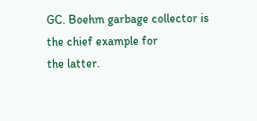GC. Boehm garbage collector is the chief example for
the latter.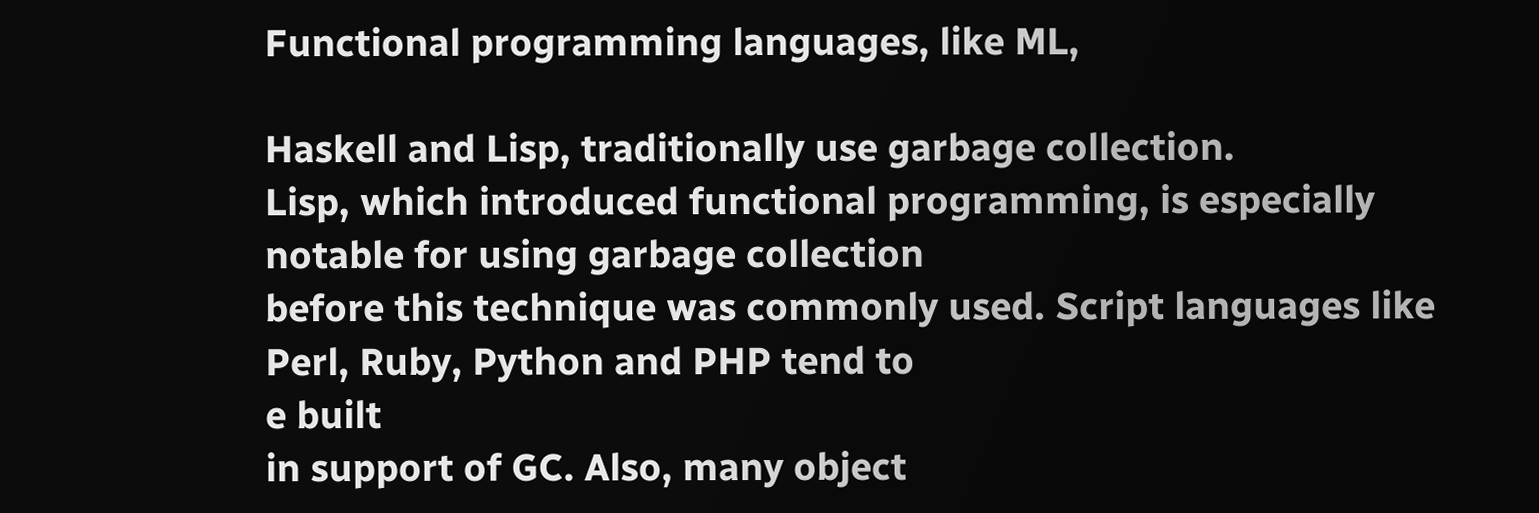Functional programming languages, like ML,

Haskell and Lisp, traditionally use garbage collection.
Lisp, which introduced functional programming, is especially notable for using garbage collection
before this technique was commonly used. Script languages like Perl, Ruby, Python and PHP tend to
e built
in support of GC. Also, many object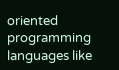oriented programming languages like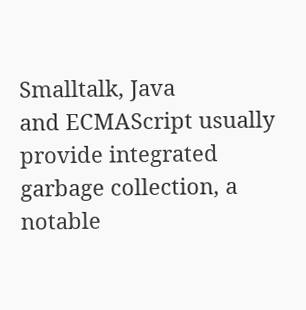Smalltalk, Java
and ECMAScript usually provide integrated garbage collection, a notable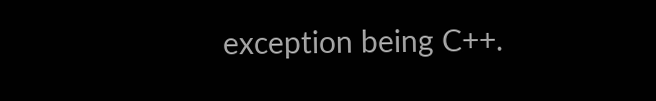exception being C++.